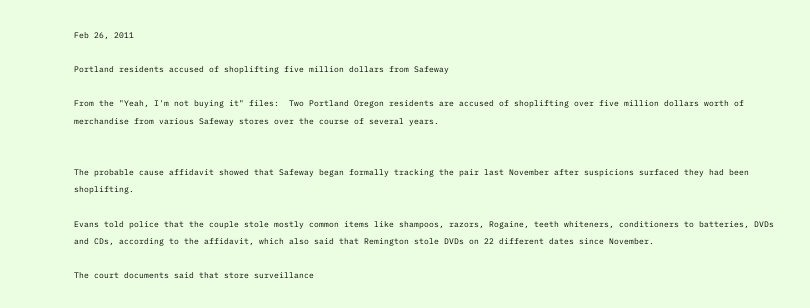Feb 26, 2011

Portland residents accused of shoplifting five million dollars from Safeway

From the "Yeah, I'm not buying it" files:  Two Portland Oregon residents are accused of shoplifting over five million dollars worth of merchandise from various Safeway stores over the course of several years.


The probable cause affidavit showed that Safeway began formally tracking the pair last November after suspicions surfaced they had been shoplifting.

Evans told police that the couple stole mostly common items like shampoos, razors, Rogaine, teeth whiteners, conditioners to batteries, DVDs and CDs, according to the affidavit, which also said that Remington stole DVDs on 22 different dates since November.

The court documents said that store surveillance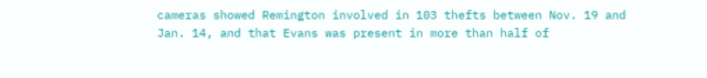cameras showed Remington involved in 103 thefts between Nov. 19 and Jan. 14, and that Evans was present in more than half of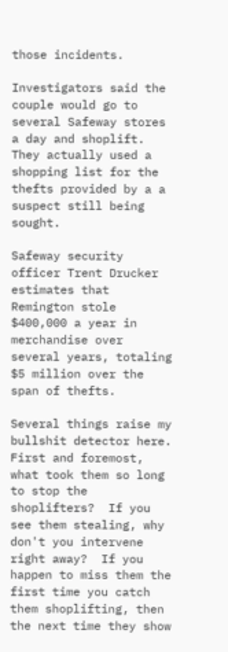those incidents.

Investigators said the couple would go to several Safeway stores a day and shoplift. They actually used a shopping list for the thefts provided by a a suspect still being sought.

Safeway security officer Trent Drucker estimates that Remington stole $400,000 a year in merchandise over several years, totaling $5 million over the span of thefts.

Several things raise my bullshit detector here.   First and foremost, what took them so long to stop the shoplifters?  If you see them stealing, why don't you intervene right away?  If you happen to miss them the first time you catch them shoplifting, then the next time they show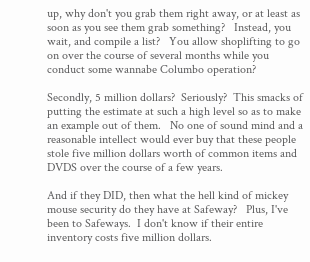up, why don't you grab them right away, or at least as soon as you see them grab something?   Instead, you wait, and compile a list?   You allow shoplifting to go on over the course of several months while you conduct some wannabe Columbo operation?

Secondly, 5 million dollars?  Seriously?  This smacks of putting the estimate at such a high level so as to make an example out of them.   No one of sound mind and a reasonable intellect would ever buy that these people stole five million dollars worth of common items and DVDS over the course of a few years.

And if they DID, then what the hell kind of mickey mouse security do they have at Safeway?   Plus, I've been to Safeways.  I don't know if their entire inventory costs five million dollars.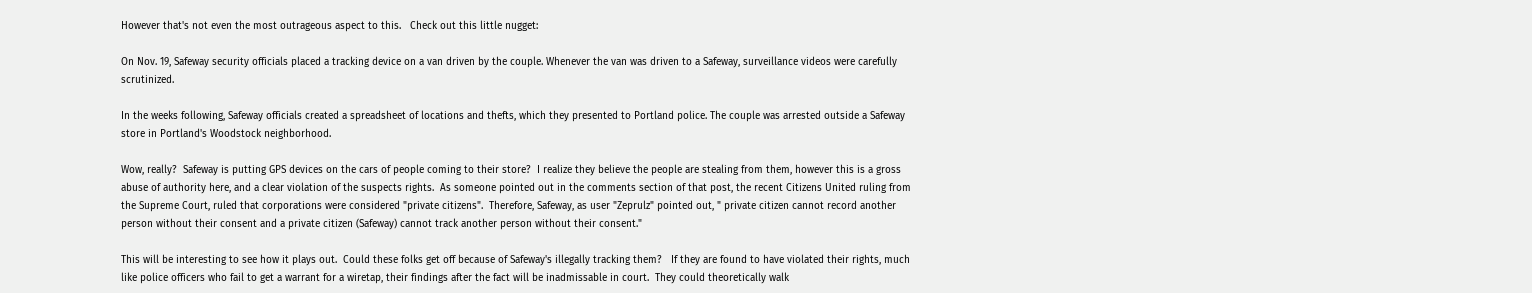However that's not even the most outrageous aspect to this.   Check out this little nugget:

On Nov. 19, Safeway security officials placed a tracking device on a van driven by the couple. Whenever the van was driven to a Safeway, surveillance videos were carefully scrutinized.

In the weeks following, Safeway officials created a spreadsheet of locations and thefts, which they presented to Portland police. The couple was arrested outside a Safeway store in Portland's Woodstock neighborhood.

Wow, really?  Safeway is putting GPS devices on the cars of people coming to their store?  I realize they believe the people are stealing from them, however this is a gross abuse of authority here, and a clear violation of the suspects rights.  As someone pointed out in the comments section of that post, the recent Citizens United ruling from the Supreme Court, ruled that corporations were considered "private citizens".  Therefore, Safeway, as user "Zeprulz" pointed out, " private citizen cannot record another person without their consent and a private citizen (Safeway) cannot track another person without their consent."

This will be interesting to see how it plays out.  Could these folks get off because of Safeway's illegally tracking them?   If they are found to have violated their rights, much like police officers who fail to get a warrant for a wiretap, their findings after the fact will be inadmissable in court.  They could theoretically walk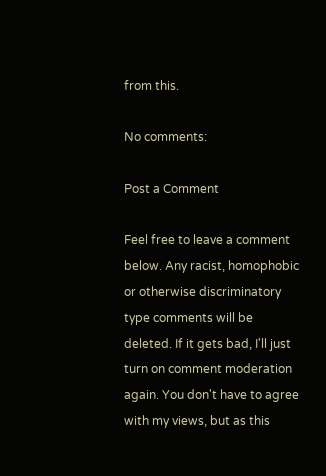from this.

No comments:

Post a Comment

Feel free to leave a comment below. Any racist, homophobic or otherwise discriminatory type comments will be deleted. If it gets bad, I'll just turn on comment moderation again. You don't have to agree with my views, but as this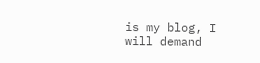is my blog, I will demand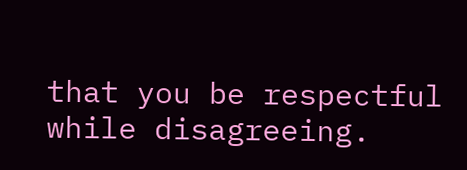that you be respectful while disagreeing.